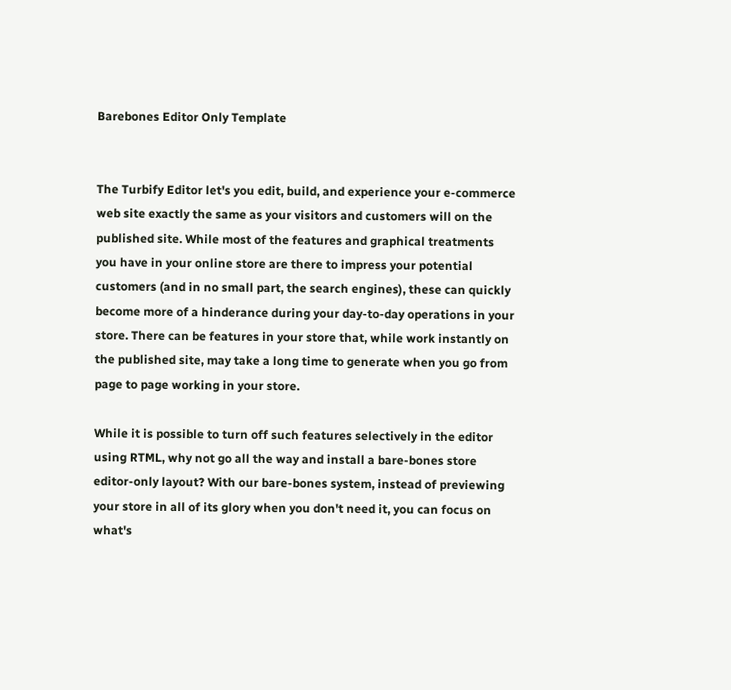Barebones Editor Only Template


The Turbify Editor let's you edit, build, and experience your e-commerce web site exactly the same as your visitors and customers will on the published site. While most of the features and graphical treatments you have in your online store are there to impress your potential customers (and in no small part, the search engines), these can quickly become more of a hinderance during your day-to-day operations in your store. There can be features in your store that, while work instantly on the published site, may take a long time to generate when you go from page to page working in your store.

While it is possible to turn off such features selectively in the editor using RTML, why not go all the way and install a bare-bones store editor-only layout? With our bare-bones system, instead of previewing your store in all of its glory when you don't need it, you can focus on what's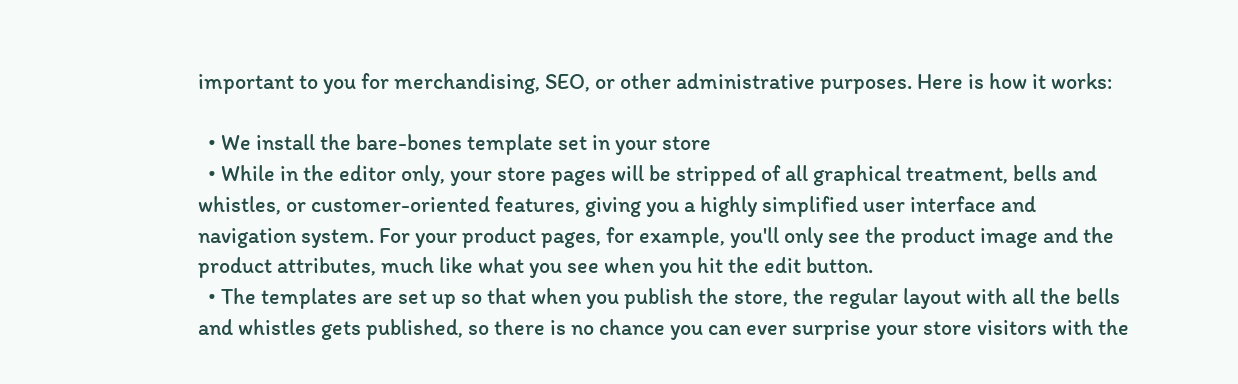important to you for merchandising, SEO, or other administrative purposes. Here is how it works:

  • We install the bare-bones template set in your store
  • While in the editor only, your store pages will be stripped of all graphical treatment, bells and whistles, or customer-oriented features, giving you a highly simplified user interface and navigation system. For your product pages, for example, you'll only see the product image and the product attributes, much like what you see when you hit the edit button.
  • The templates are set up so that when you publish the store, the regular layout with all the bells and whistles gets published, so there is no chance you can ever surprise your store visitors with the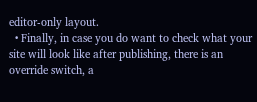editor-only layout.
  • Finally, in case you do want to check what your site will look like after publishing, there is an override switch, a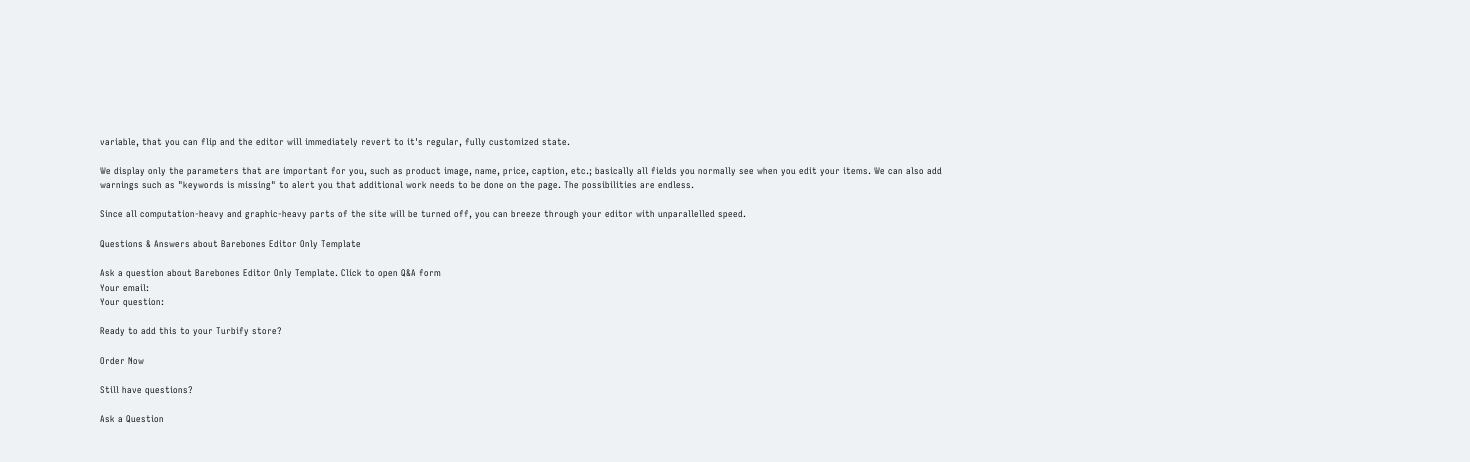variable, that you can flip and the editor will immediately revert to it's regular, fully customized state.

We display only the parameters that are important for you, such as product image, name, price, caption, etc.; basically all fields you normally see when you edit your items. We can also add warnings such as "keywords is missing" to alert you that additional work needs to be done on the page. The possibilities are endless.

Since all computation-heavy and graphic-heavy parts of the site will be turned off, you can breeze through your editor with unparallelled speed.

Questions & Answers about Barebones Editor Only Template

Ask a question about Barebones Editor Only Template. Click to open Q&A form
Your email:
Your question:

Ready to add this to your Turbify store?

Order Now

Still have questions?

Ask a Question